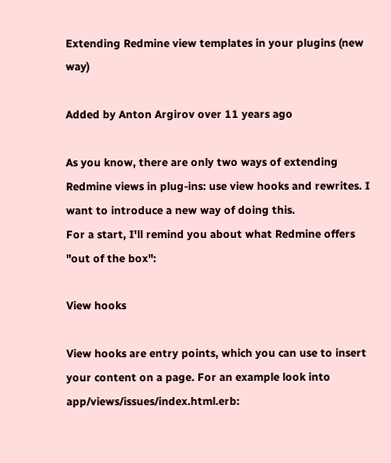Extending Redmine view templates in your plugins (new way)

Added by Anton Argirov over 11 years ago

As you know, there are only two ways of extending Redmine views in plug-ins: use view hooks and rewrites. I want to introduce a new way of doing this.
For a start, I'll remind you about what Redmine offers "out of the box":

View hooks

View hooks are entry points, which you can use to insert your content on a page. For an example look into app/views/issues/index.html.erb: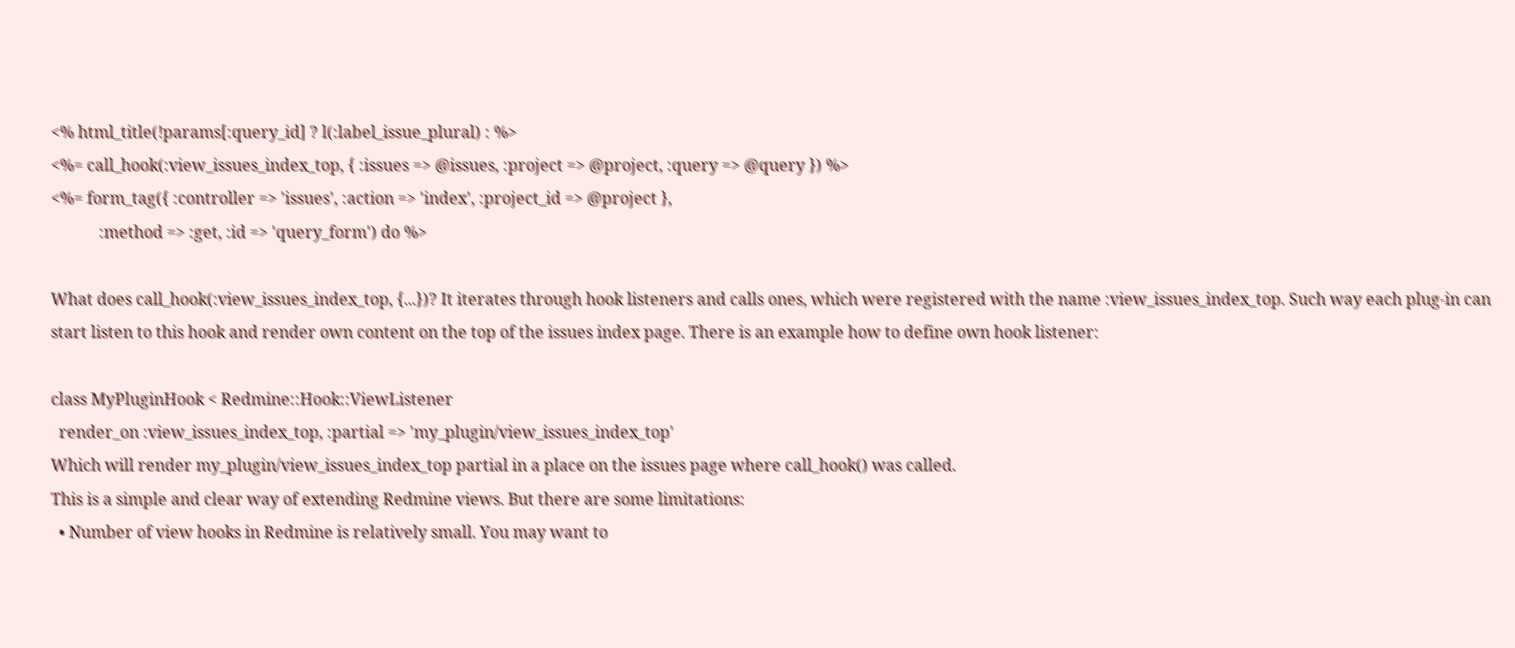<% html_title(!params[:query_id] ? l(:label_issue_plural) : %>
<%= call_hook(:view_issues_index_top, { :issues => @issues, :project => @project, :query => @query }) %>
<%= form_tag({ :controller => 'issues', :action => 'index', :project_id => @project },
            :method => :get, :id => 'query_form') do %>

What does call_hook(:view_issues_index_top, {...})? It iterates through hook listeners and calls ones, which were registered with the name :view_issues_index_top. Such way each plug-in can start listen to this hook and render own content on the top of the issues index page. There is an example how to define own hook listener:

class MyPluginHook < Redmine::Hook::ViewListener
  render_on :view_issues_index_top, :partial => 'my_plugin/view_issues_index_top'
Which will render my_plugin/view_issues_index_top partial in a place on the issues page where call_hook() was called.
This is a simple and clear way of extending Redmine views. But there are some limitations:
  • Number of view hooks in Redmine is relatively small. You may want to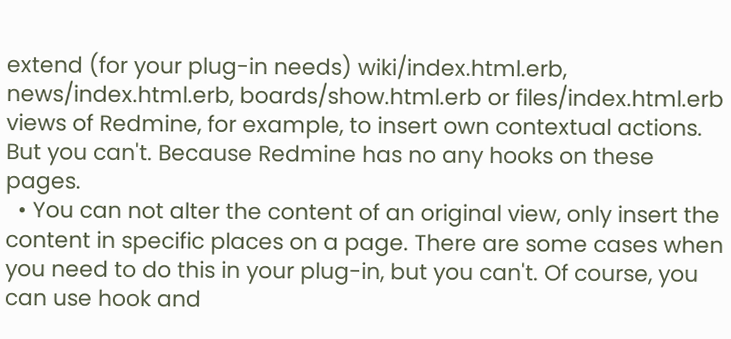extend (for your plug-in needs) wiki/index.html.erb, news/index.html.erb, boards/show.html.erb or files/index.html.erb views of Redmine, for example, to insert own contextual actions. But you can't. Because Redmine has no any hooks on these pages.
  • You can not alter the content of an original view, only insert the content in specific places on a page. There are some cases when you need to do this in your plug-in, but you can't. Of course, you can use hook and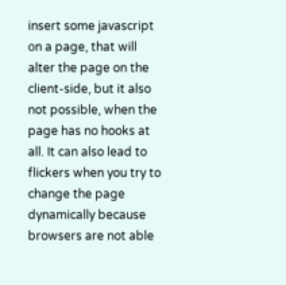insert some javascript оn a page, that will alter the page on the client-side, but it also not possible, when the page has no hooks at all. It can also lead to flickers when you try to change the page dynamically because browsers are not able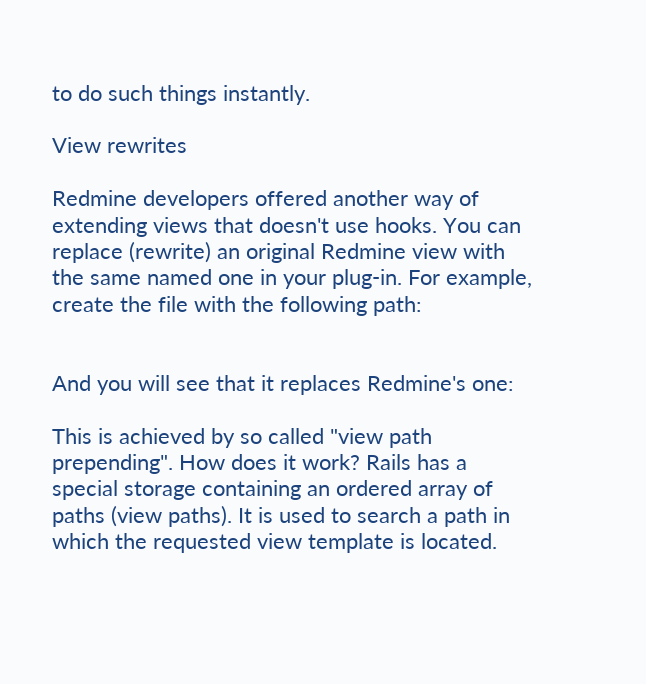to do such things instantly.

View rewrites

Redmine developers offered another way of extending views that doesn't use hooks. You can replace (rewrite) an original Redmine view with the same named one in your plug-in. For example, create the file with the following path:


And you will see that it replaces Redmine's one:

This is achieved by so called "view path prepending". How does it work? Rails has a special storage containing an ordered array of paths (view paths). It is used to search a path in which the requested view template is located.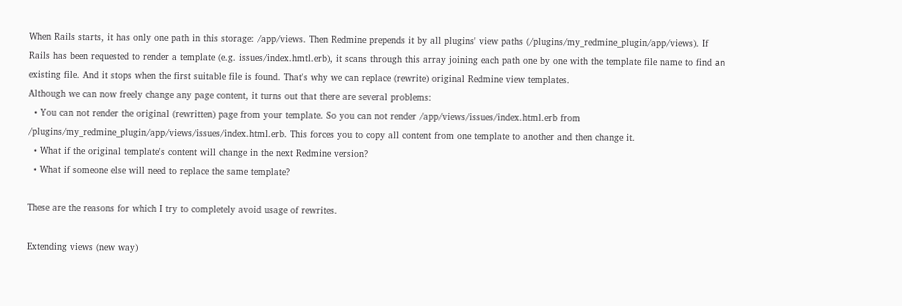When Rails starts, it has only one path in this storage: /app/views. Then Redmine prepends it by all plugins' view paths (/plugins/my_redmine_plugin/app/views). If Rails has been requested to render a template (e.g. issues/index.hmtl.erb), it scans through this array joining each path one by one with the template file name to find аn existing file. And it stops when the first suitable file is found. That's why we can replace (rewrite) original Redmine view templates.
Although we can now freely change any page content, it turns out that there are several problems:
  • You can not render the original (rewritten) page from your template. So you can not render /app/views/issues/index.html.erb from /plugins/my_redmine_plugin/app/views/issues/index.html.erb. This forces you to copy all content from one template to another and then change it.
  • What if the original template's content will change in the next Redmine version?
  • What if someone else will need to replace the same template?

These are the reasons for which I try to completely avoid usage of rewrites.

Extending views (new way)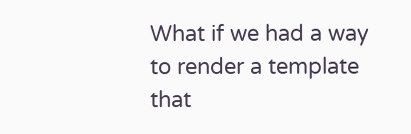What if we had a way to render a template that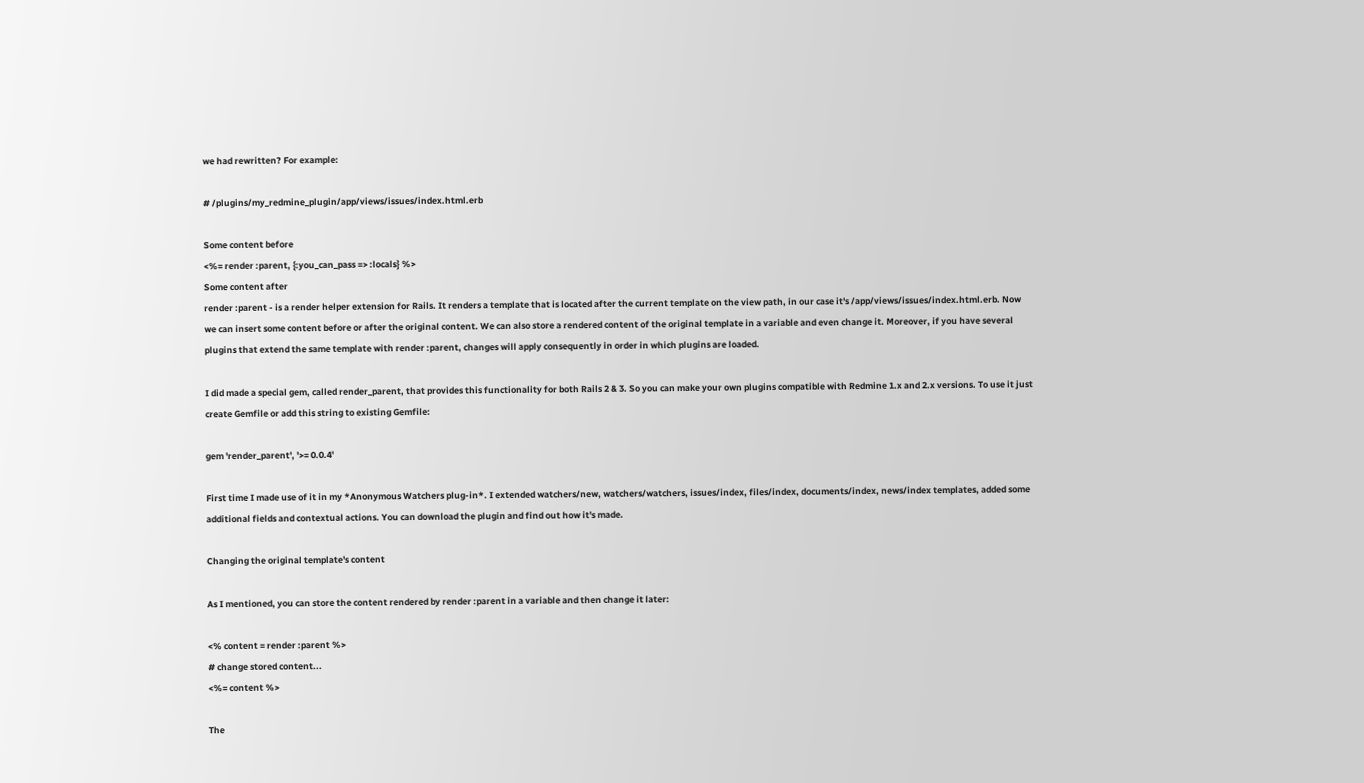we had rewritten? For example:

# /plugins/my_redmine_plugin/app/views/issues/index.html.erb

Some content before
<%= render :parent, {:you_can_pass => :locals} %>
Some content after
render :parent - is a render helper extension for Rails. It renders a template that is located after the current template on the view path, in our case it's /app/views/issues/index.html.erb. Now we can insert some content before or after the original content. We can also store a rendered content of the original template in a variable and even change it. Moreover, if you have several plugins that extend the same template with render :parent, changes will apply consequently in order in which plugins are loaded.

I did made a special gem, called render_parent, that provides this functionality for both Rails 2 & 3. So you can make your own plugins compatible with Redmine 1.x and 2.x versions. To use it just create Gemfile or add this string to existing Gemfile:

gem 'render_parent', '>= 0.0.4'

First time I made use of it in my *Anonymous Watchers plug-in*. I extended watchers/new, watchers/watchers, issues/index, files/index, documents/index, news/index templates, added some additional fields and contextual actions. You can download the plugin and find out how it's made.

Changing the original template's content

As I mentioned, you can store the content rendered by render :parent in a variable and then change it later:

<% content = render :parent %>
# change stored content...
<%= content %>

The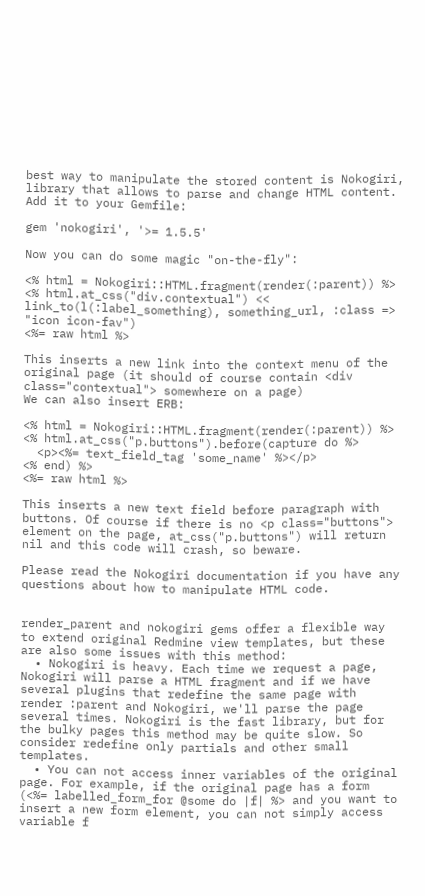best way to manipulate the stored content is Nokogiri, library that allows to parse and change HTML content. Add it to your Gemfile:

gem 'nokogiri', '>= 1.5.5'

Now you can do some magic "on-the-fly":

<% html = Nokogiri::HTML.fragment(render(:parent)) %>
<% html.at_css("div.contextual") << link_to(l(:label_something), something_url, :class => "icon icon-fav")
<%= raw html %>

This inserts a new link into the context menu of the original page (it should of course contain <div class="contextual"> somewhere on a page)
We can also insert ERB:

<% html = Nokogiri::HTML.fragment(render(:parent)) %>
<% html.at_css("p.buttons").before(capture do %>
  <p><%= text_field_tag 'some_name' %></p>
<% end) %>
<%= raw html %>

This inserts a new text field before paragraph with buttons. Of course if there is no <p class="buttons"> element on the page, at_css("p.buttons") will return nil and this code will crash, so beware.

Please read the Nokogiri documentation if you have any questions about how to manipulate HTML code.


render_parent and nokogiri gems offer a flexible way to extend original Redmine view templates, but these are also some issues with this method:
  • Nokogiri is heavy. Each time we request a page, Nokogiri will parse a HTML fragment and if we have several plugins that redefine the same page with render :parent and Nokogiri, we'll parse the page several times. Nokogiri is the fast library, but for the bulky pages this method may be quite slow. So consider redefine only partials and other small templates.
  • You can not access inner variables of the original page. For example, if the original page has a form (<%= labelled_form_for @some do |f| %> and you want to insert a new form element, you can not simply access variable f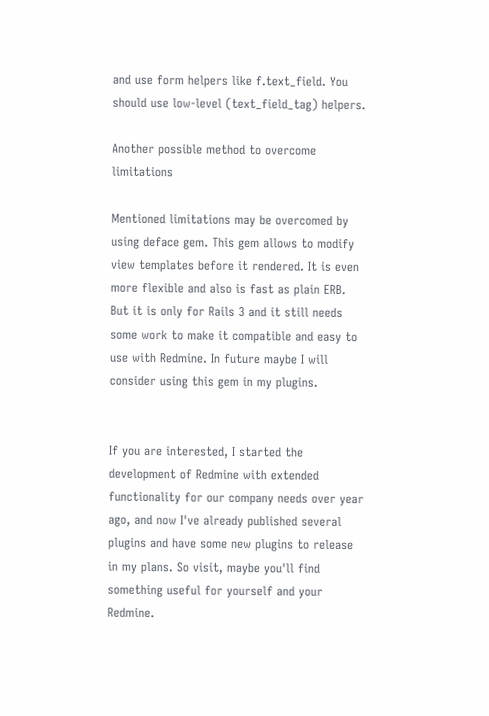and use form helpers like f.text_field. You should use low-level (text_field_tag) helpers.

Another possible method to overcome limitations

Mentioned limitations may be overcomed by using deface gem. This gem allows to modify view templates before it rendered. It is even more flexible and also is fast as plain ERB. But it is only for Rails 3 and it still needs some work to make it compatible and easy to use with Redmine. In future maybe I will consider using this gem in my plugins.


If you are interested, I started the development of Redmine with extended functionality for our company needs over year ago, and now I've already published several plugins and have some new plugins to release in my plans. So visit, maybe you'll find something useful for yourself and your Redmine.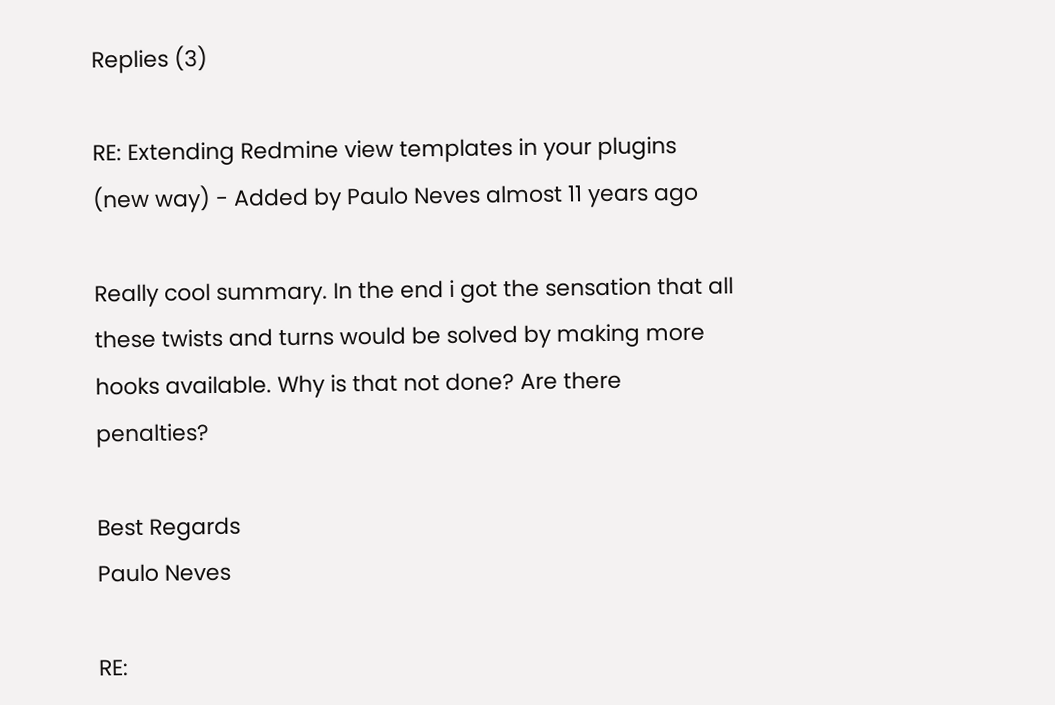Replies (3)

RE: Extending Redmine view templates in your plugins (new way) - Added by Paulo Neves almost 11 years ago

Really cool summary. In the end i got the sensation that all these twists and turns would be solved by making more hooks available. Why is that not done? Are there penalties?

Best Regards
Paulo Neves

RE: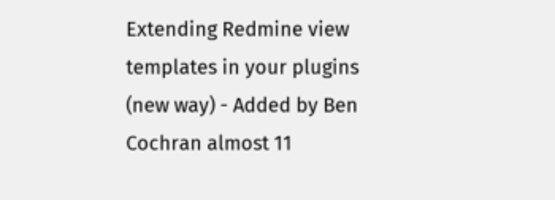Extending Redmine view templates in your plugins (new way) - Added by Ben Cochran almost 11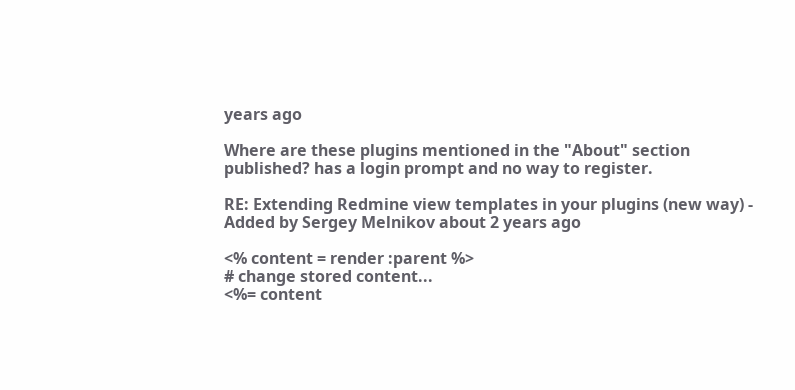years ago

Where are these plugins mentioned in the "About" section published? has a login prompt and no way to register.

RE: Extending Redmine view templates in your plugins (new way) - Added by Sergey Melnikov about 2 years ago

<% content = render :parent %>
# change stored content...
<%= content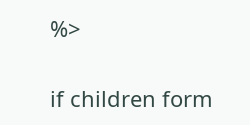%>

if children form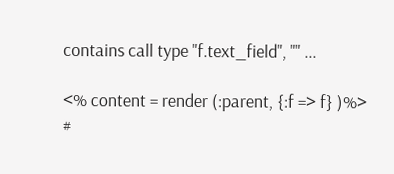contains call type "f.text_field", "" ...

<% content = render (:parent, {:f => f} )%>
#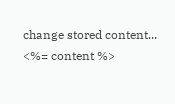change stored content...
<%= content %>